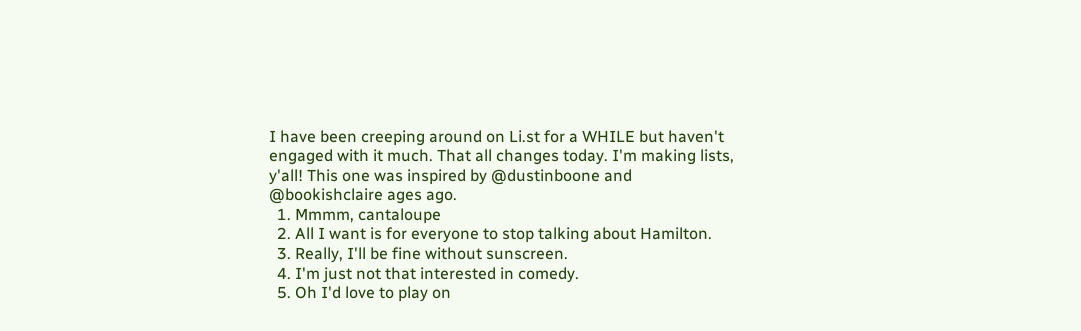I have been creeping around on Li.st for a WHILE but haven't engaged with it much. That all changes today. I'm making lists, y'all! This one was inspired by @dustinboone and @bookishclaire ages ago.
  1. Mmmm, cantaloupe
  2. All I want is for everyone to stop talking about Hamilton.
  3. Really, I'll be fine without sunscreen.
  4. I'm just not that interested in comedy.
  5. Oh I'd love to play on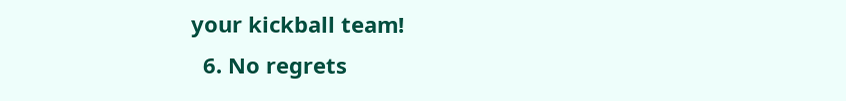your kickball team!
  6. No regrets